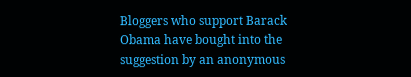Bloggers who support Barack Obama have bought into the suggestion by an anonymous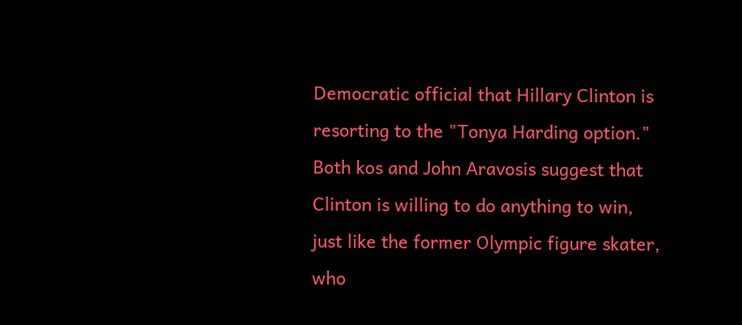Democratic official that Hillary Clinton is resorting to the "Tonya Harding option." Both kos and John Aravosis suggest that Clinton is willing to do anything to win, just like the former Olympic figure skater, who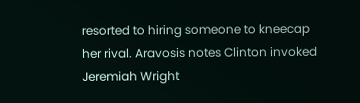resorted to hiring someone to kneecap her rival. Aravosis notes Clinton invoked Jeremiah Wright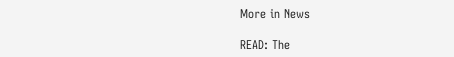More in News

READ: The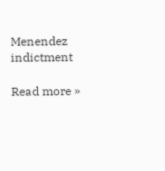Menendez indictment

Read more »